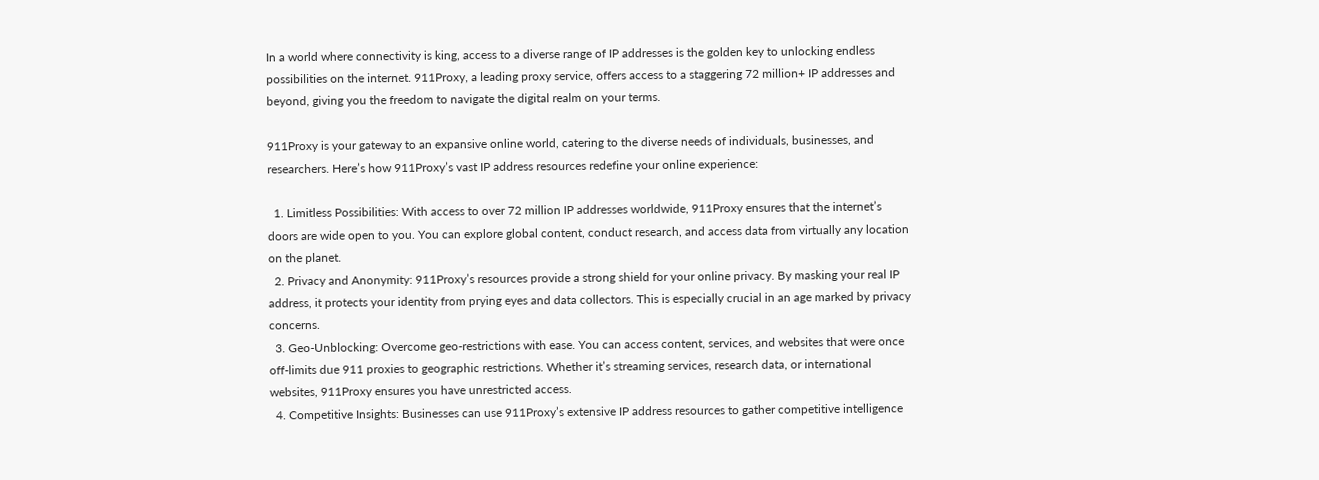In a world where connectivity is king, access to a diverse range of IP addresses is the golden key to unlocking endless possibilities on the internet. 911Proxy, a leading proxy service, offers access to a staggering 72 million+ IP addresses and beyond, giving you the freedom to navigate the digital realm on your terms.

911Proxy is your gateway to an expansive online world, catering to the diverse needs of individuals, businesses, and researchers. Here’s how 911Proxy’s vast IP address resources redefine your online experience:

  1. Limitless Possibilities: With access to over 72 million IP addresses worldwide, 911Proxy ensures that the internet’s doors are wide open to you. You can explore global content, conduct research, and access data from virtually any location on the planet.
  2. Privacy and Anonymity: 911Proxy’s resources provide a strong shield for your online privacy. By masking your real IP address, it protects your identity from prying eyes and data collectors. This is especially crucial in an age marked by privacy concerns.
  3. Geo-Unblocking: Overcome geo-restrictions with ease. You can access content, services, and websites that were once off-limits due 911 proxies to geographic restrictions. Whether it’s streaming services, research data, or international websites, 911Proxy ensures you have unrestricted access.
  4. Competitive Insights: Businesses can use 911Proxy’s extensive IP address resources to gather competitive intelligence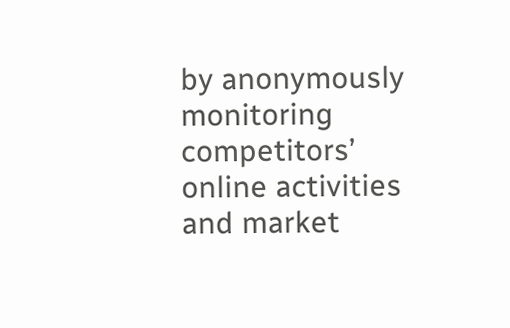by anonymously monitoring competitors’ online activities and market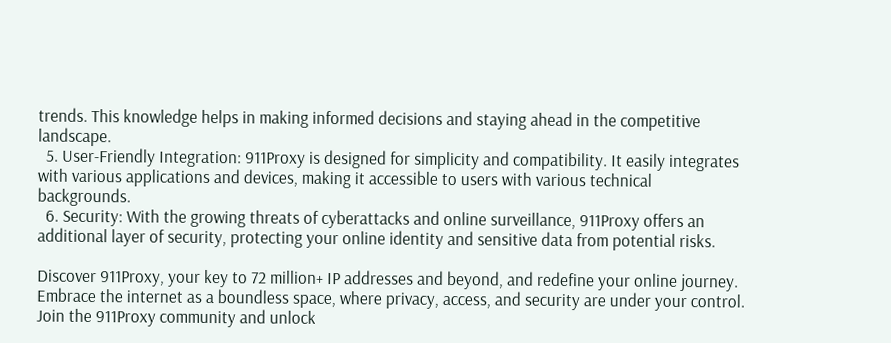trends. This knowledge helps in making informed decisions and staying ahead in the competitive landscape.
  5. User-Friendly Integration: 911Proxy is designed for simplicity and compatibility. It easily integrates with various applications and devices, making it accessible to users with various technical backgrounds.
  6. Security: With the growing threats of cyberattacks and online surveillance, 911Proxy offers an additional layer of security, protecting your online identity and sensitive data from potential risks.

Discover 911Proxy, your key to 72 million+ IP addresses and beyond, and redefine your online journey. Embrace the internet as a boundless space, where privacy, access, and security are under your control. Join the 911Proxy community and unlock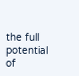the full potential of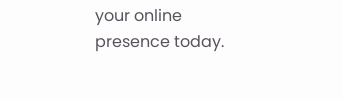your online presence today.